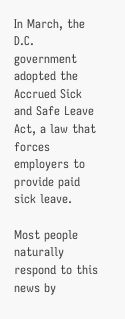In March, the D.C. government adopted the Accrued Sick and Safe Leave Act, a law that forces employers to provide paid sick leave.

Most people naturally respond to this news by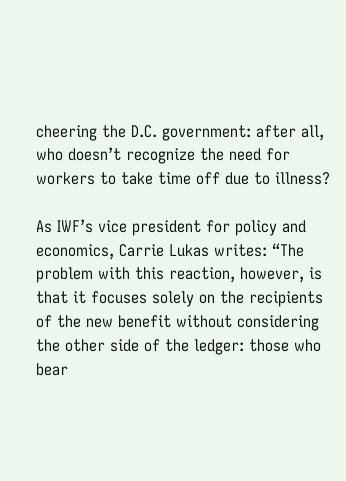cheering the D.C. government: after all, who doesn’t recognize the need for workers to take time off due to illness?

As IWF’s vice president for policy and economics, Carrie Lukas writes: “The problem with this reaction, however, is that it focuses solely on the recipients of the new benefit without considering the other side of the ledger: those who bear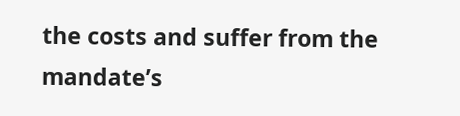the costs and suffer from the mandate’s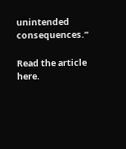unintended consequences.”

Read the article here.